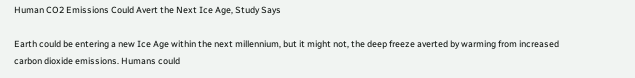Human CO2 Emissions Could Avert the Next Ice Age, Study Says

Earth could be entering a new Ice Age within the next millennium, but it might not, the deep freeze averted by warming from increased carbon dioxide emissions. Humans could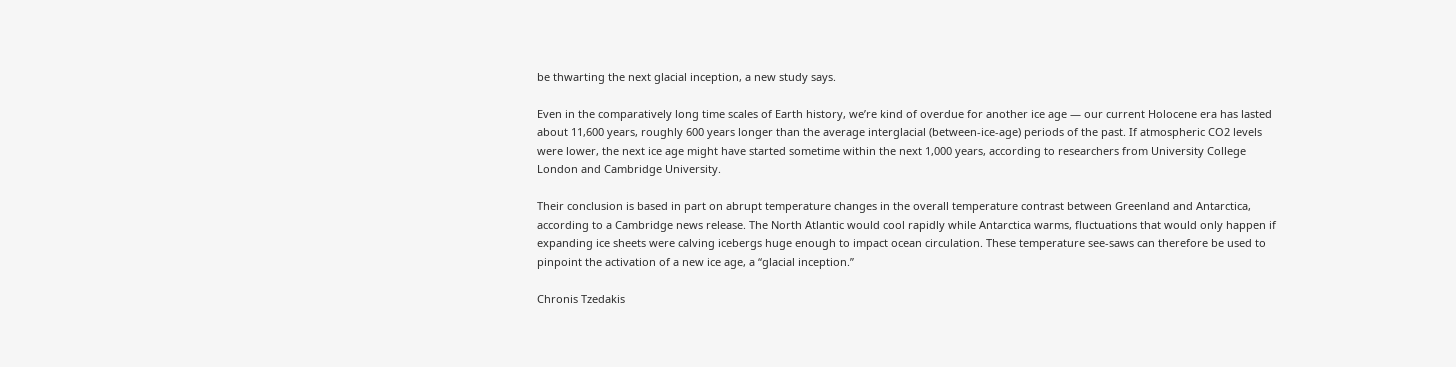be thwarting the next glacial inception, a new study says.

Even in the comparatively long time scales of Earth history, we’re kind of overdue for another ice age — our current Holocene era has lasted about 11,600 years, roughly 600 years longer than the average interglacial (between-ice-age) periods of the past. If atmospheric CO2 levels were lower, the next ice age might have started sometime within the next 1,000 years, according to researchers from University College London and Cambridge University.

Their conclusion is based in part on abrupt temperature changes in the overall temperature contrast between Greenland and Antarctica, according to a Cambridge news release. The North Atlantic would cool rapidly while Antarctica warms, fluctuations that would only happen if expanding ice sheets were calving icebergs huge enough to impact ocean circulation. These temperature see-saws can therefore be used to pinpoint the activation of a new ice age, a “glacial inception.”

Chronis Tzedakis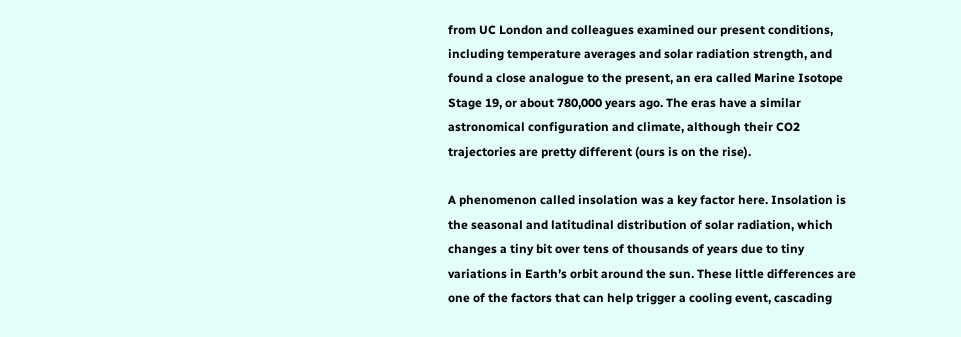from UC London and colleagues examined our present conditions, including temperature averages and solar radiation strength, and found a close analogue to the present, an era called Marine Isotope Stage 19, or about 780,000 years ago. The eras have a similar astronomical configuration and climate, although their CO2 trajectories are pretty different (ours is on the rise).

A phenomenon called insolation was a key factor here. Insolation is the seasonal and latitudinal distribution of solar radiation, which changes a tiny bit over tens of thousands of years due to tiny variations in Earth’s orbit around the sun. These little differences are one of the factors that can help trigger a cooling event, cascading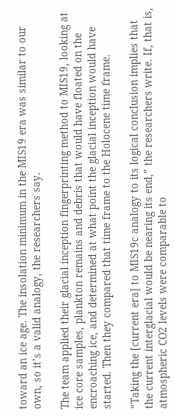toward an ice age. The insolation minimum in the MIS19 era was similar to our own, so it’s a valid analogy, the researchers say.

The team applied their glacial inception fingerprinting method to MIS19, looking at ice core samples, plankton remains and debris that would have floated on the encroaching ice, and determined at what point the glacial inception would have started. Then they compared that time frame to the Holocene time frame.

“Taking the [current era] to MIS19c analogy to its logical conclusion implies that the current interglacial would be nearing its end,” the researchers write. If, that is, atmospheric CO2 levels were comparable to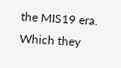the MIS19 era. Which they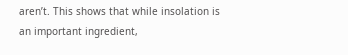aren’t. This shows that while insolation is an important ingredient,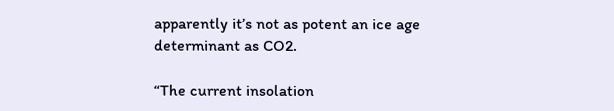apparently it’s not as potent an ice age determinant as CO2.

“The current insolation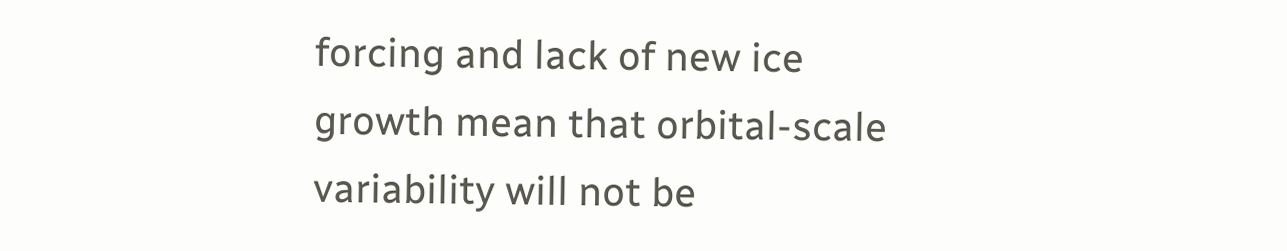forcing and lack of new ice growth mean that orbital-scale variability will not be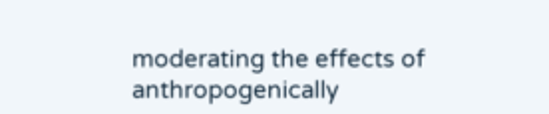moderating the effects of anthropogenically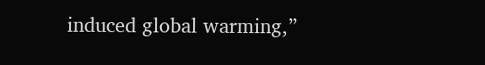induced global warming,”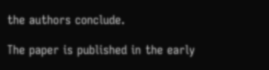the authors conclude.

The paper is published in the early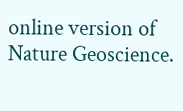online version of Nature Geoscience.